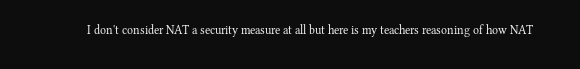I don't consider NAT a security measure at all but here is my teachers reasoning of how NAT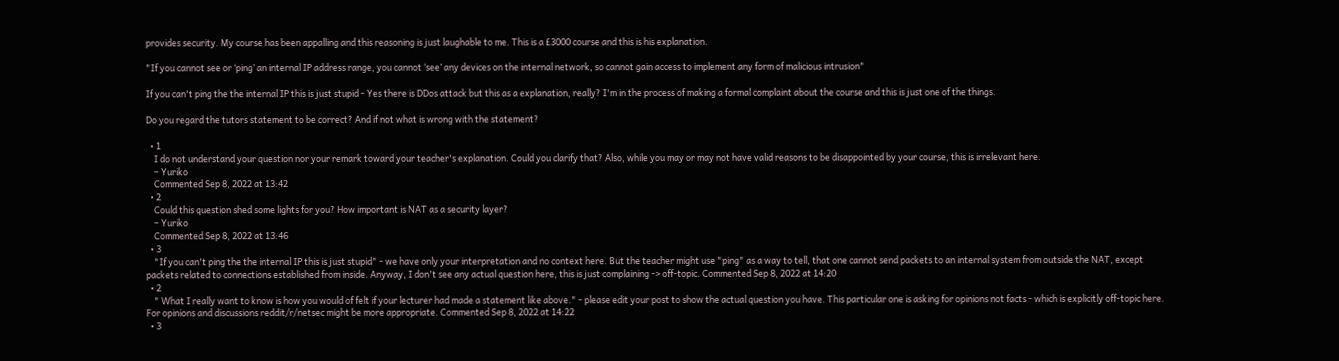provides security. My course has been appalling and this reasoning is just laughable to me. This is a £3000 course and this is his explanation.

"If you cannot see or ‘ping’ an internal IP address range, you cannot ‘see’ any devices on the internal network, so cannot gain access to implement any form of malicious intrusion"

If you can't ping the the internal IP this is just stupid - Yes there is DDos attack but this as a explanation, really? I'm in the process of making a formal complaint about the course and this is just one of the things.

Do you regard the tutors statement to be correct? And if not what is wrong with the statement?

  • 1
    I do not understand your question nor your remark toward your teacher's explanation. Could you clarify that? Also, while you may or may not have valid reasons to be disappointed by your course, this is irrelevant here.
    – Yuriko
    Commented Sep 8, 2022 at 13:42
  • 2
    Could this question shed some lights for you? How important is NAT as a security layer?
    – Yuriko
    Commented Sep 8, 2022 at 13:46
  • 3
    "If you can't ping the the internal IP this is just stupid" - we have only your interpretation and no context here. But the teacher might use "ping" as a way to tell, that one cannot send packets to an internal system from outside the NAT, except packets related to connections established from inside. Anyway, I don't see any actual question here, this is just complaining -> off-topic. Commented Sep 8, 2022 at 14:20
  • 2
    " What I really want to know is how you would of felt if your lecturer had made a statement like above." - please edit your post to show the actual question you have. This particular one is asking for opinions not facts - which is explicitly off-topic here. For opinions and discussions reddit/r/netsec might be more appropriate. Commented Sep 8, 2022 at 14:22
  • 3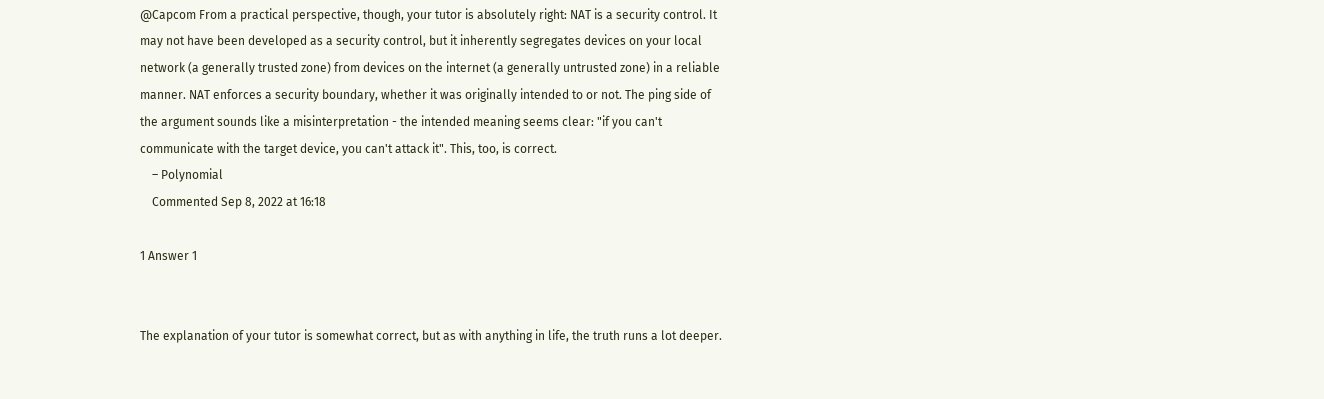@Capcom From a practical perspective, though, your tutor is absolutely right: NAT is a security control. It may not have been developed as a security control, but it inherently segregates devices on your local network (a generally trusted zone) from devices on the internet (a generally untrusted zone) in a reliable manner. NAT enforces a security boundary, whether it was originally intended to or not. The ping side of the argument sounds like a misinterpretation - the intended meaning seems clear: "if you can't communicate with the target device, you can't attack it". This, too, is correct.
    – Polynomial
    Commented Sep 8, 2022 at 16:18

1 Answer 1


The explanation of your tutor is somewhat correct, but as with anything in life, the truth runs a lot deeper.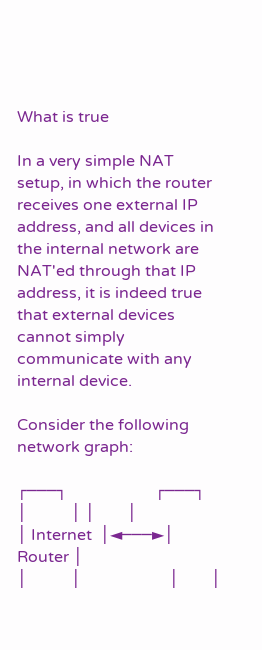What is true

In a very simple NAT setup, in which the router receives one external IP address, and all devices in the internal network are NAT'ed through that IP address, it is indeed true that external devices cannot simply communicate with any internal device.

Consider the following network graph:

┌───┐                      ┌───┐
│           │ │        │
│ Internet  │◄───►│ Router │
│           │                      │        │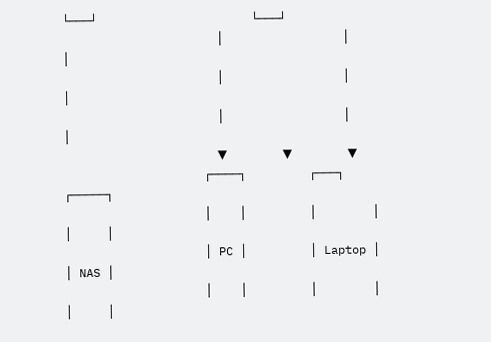└───┘                      └───┘
                      │                 │                   │
                      │                 │                   │
                      │                 │                   │
                      ▼        ▼        ▼
                    ┌────┐         ┌───┐            ┌─────┐
                    │    │         │        │            │     │
                    │ PC │         │ Laptop │            │ NAS │
                    │    │         │        │            │     │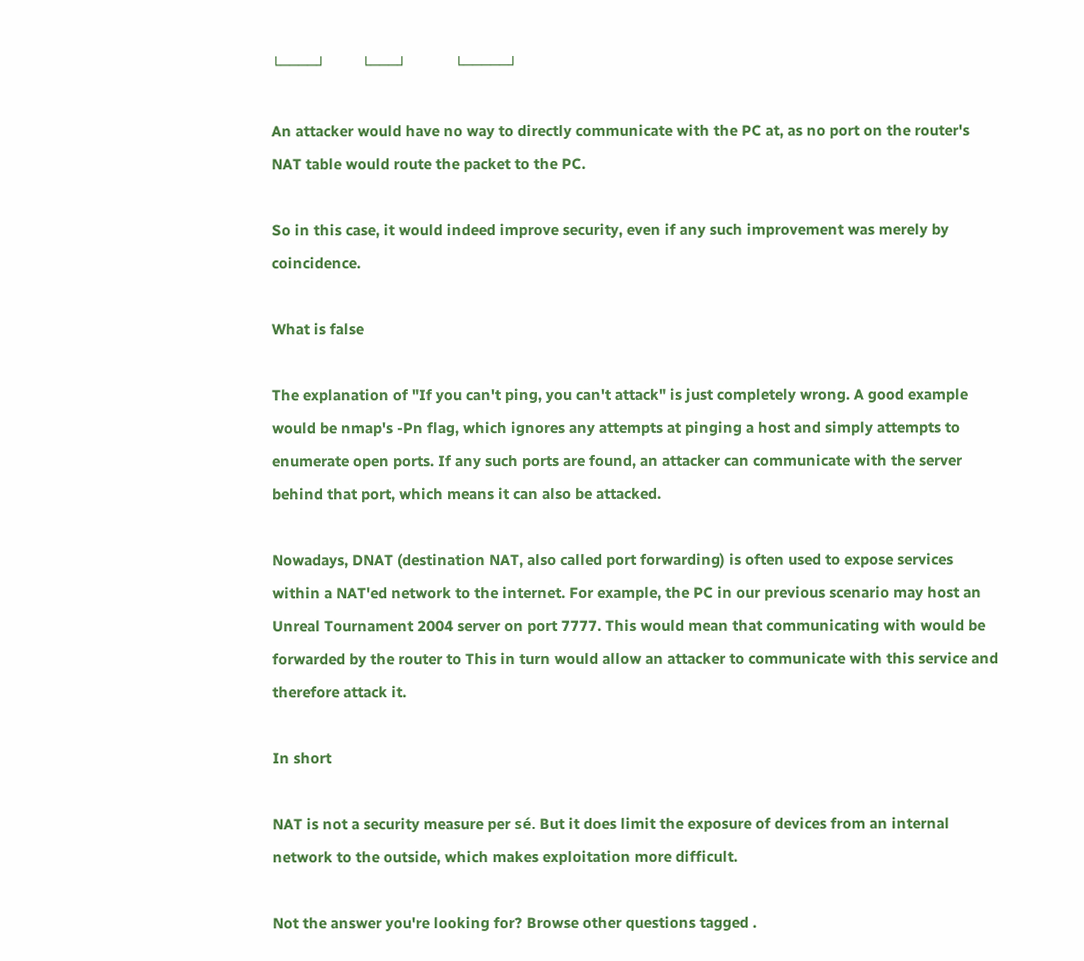└────┘         └───┘            └─────┘

An attacker would have no way to directly communicate with the PC at, as no port on the router's NAT table would route the packet to the PC.

So in this case, it would indeed improve security, even if any such improvement was merely by coincidence.

What is false

The explanation of "If you can't ping, you can't attack" is just completely wrong. A good example would be nmap's -Pn flag, which ignores any attempts at pinging a host and simply attempts to enumerate open ports. If any such ports are found, an attacker can communicate with the server behind that port, which means it can also be attacked.

Nowadays, DNAT (destination NAT, also called port forwarding) is often used to expose services within a NAT'ed network to the internet. For example, the PC in our previous scenario may host an Unreal Tournament 2004 server on port 7777. This would mean that communicating with would be forwarded by the router to This in turn would allow an attacker to communicate with this service and therefore attack it.

In short

NAT is not a security measure per sé. But it does limit the exposure of devices from an internal network to the outside, which makes exploitation more difficult.

Not the answer you're looking for? Browse other questions tagged .